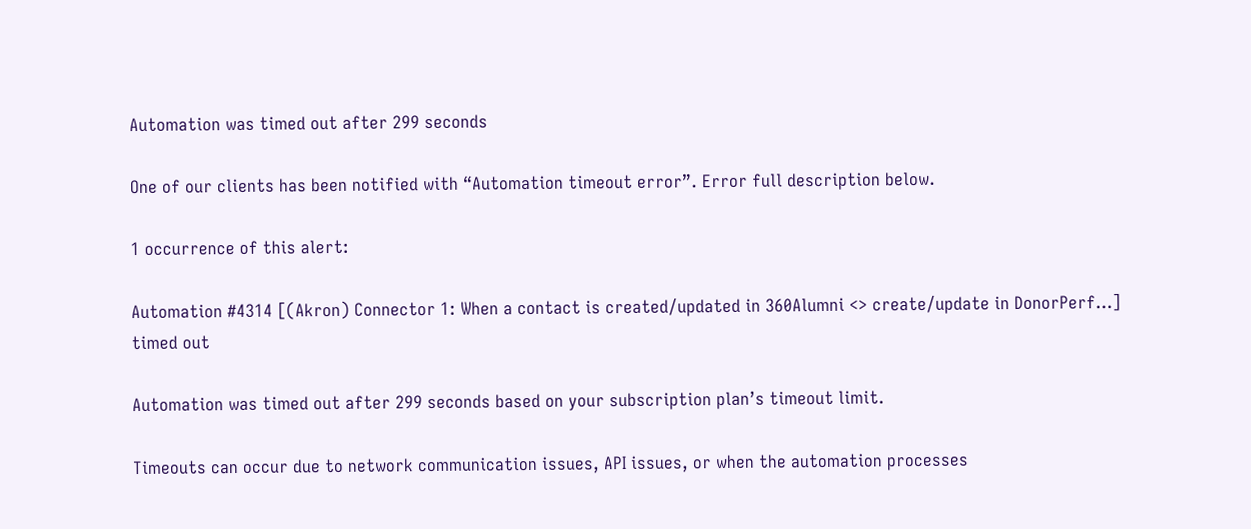Automation was timed out after 299 seconds

One of our clients has been notified with “Automation timeout error”. Error full description below.

1 occurrence of this alert:

Automation #4314 [(Akron) Connector 1: When a contact is created/updated in 360Alumni <> create/update in DonorPerf…] timed out

Automation was timed out after 299 seconds based on your subscription plan’s timeout limit.

Timeouts can occur due to network communication issues, API issues, or when the automation processes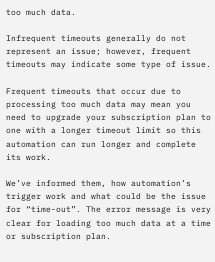too much data.

Infrequent timeouts generally do not represent an issue; however, frequent timeouts may indicate some type of issue.

Frequent timeouts that occur due to processing too much data may mean you need to upgrade your subscription plan to one with a longer timeout limit so this automation can run longer and complete its work.

We’ve informed them, how automation’s trigger work and what could be the issue for “time-out”. The error message is very clear for loading too much data at a time or subscription plan.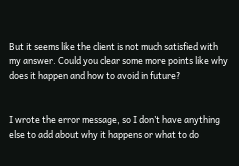But it seems like the client is not much satisfied with my answer. Could you clear some more points like why does it happen and how to avoid in future?


I wrote the error message, so I don’t have anything else to add about why it happens or what to do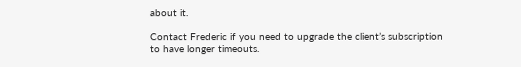about it.

Contact Frederic if you need to upgrade the client’s subscription to have longer timeouts.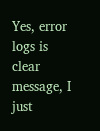Yes, error logs is clear message, I just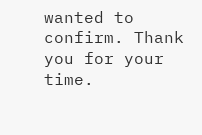wanted to confirm. Thank you for your time.